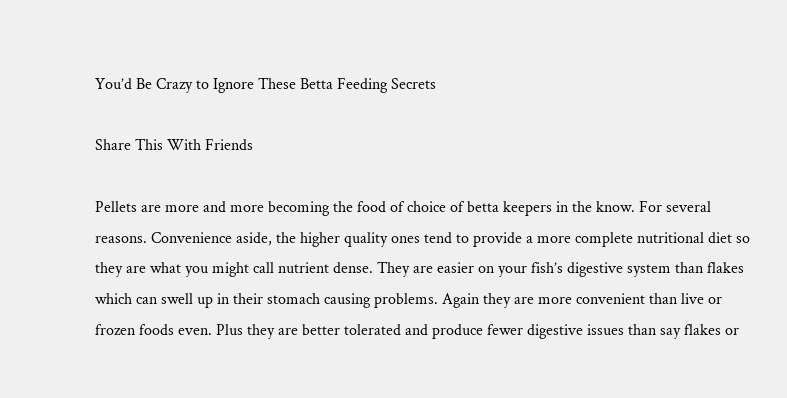You’d Be Crazy to Ignore These Betta Feeding Secrets

Share This With Friends

Pellets are more and more becoming the food of choice of betta keepers in the know. For several reasons. Convenience aside, the higher quality ones tend to provide a more complete nutritional diet so they are what you might call nutrient dense. They are easier on your fish’s digestive system than flakes which can swell up in their stomach causing problems. Again they are more convenient than live or frozen foods even. Plus they are better tolerated and produce fewer digestive issues than say flakes or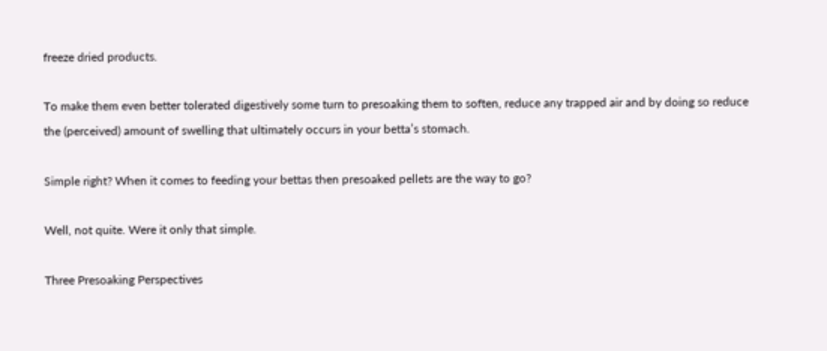freeze dried products.

To make them even better tolerated digestively some turn to presoaking them to soften, reduce any trapped air and by doing so reduce the (perceived) amount of swelling that ultimately occurs in your betta’s stomach.

Simple right? When it comes to feeding your bettas then presoaked pellets are the way to go?

Well, not quite. Were it only that simple.

Three Presoaking Perspectives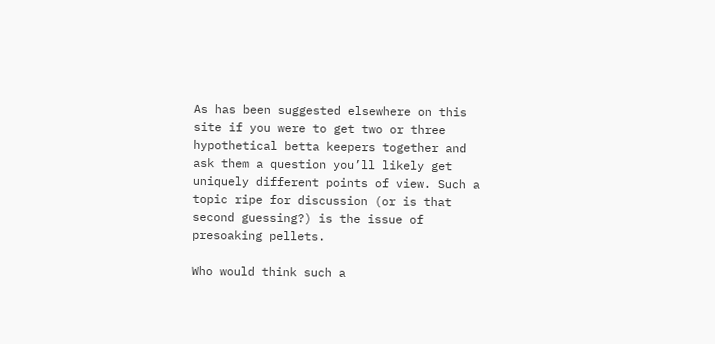As has been suggested elsewhere on this site if you were to get two or three hypothetical betta keepers together and ask them a question you’ll likely get uniquely different points of view. Such a topic ripe for discussion (or is that second guessing?) is the issue of presoaking pellets.

Who would think such a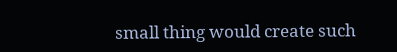small thing would create such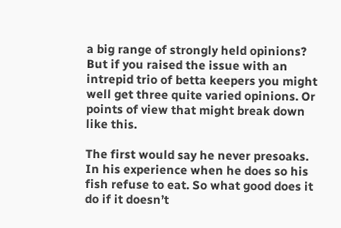a big range of strongly held opinions? But if you raised the issue with an intrepid trio of betta keepers you might well get three quite varied opinions. Or points of view that might break down like this.

The first would say he never presoaks. In his experience when he does so his fish refuse to eat. So what good does it do if it doesn’t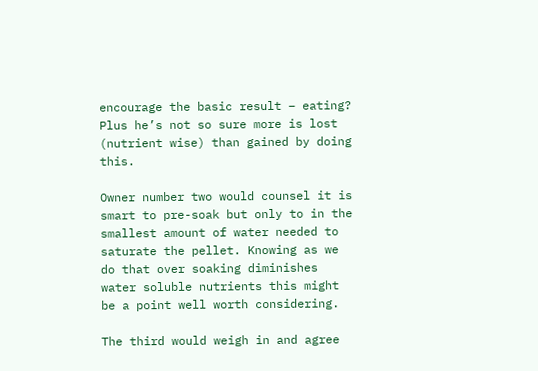encourage the basic result – eating? Plus he’s not so sure more is lost (nutrient wise) than gained by doing this.

Owner number two would counsel it is smart to pre-soak but only to in the smallest amount of water needed to saturate the pellet. Knowing as we do that over soaking diminishes water soluble nutrients this might be a point well worth considering.

The third would weigh in and agree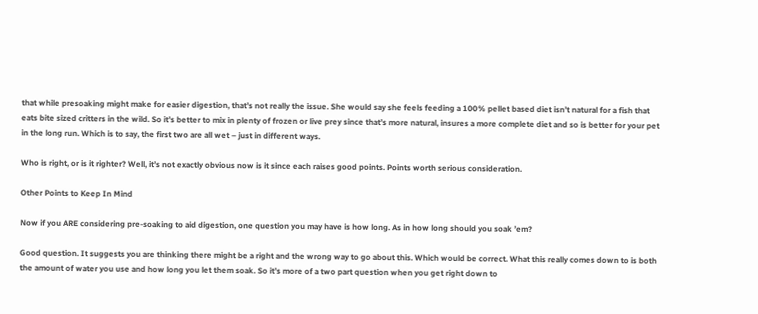that while presoaking might make for easier digestion, that’s not really the issue. She would say she feels feeding a 100% pellet based diet isn’t natural for a fish that eats bite sized critters in the wild. So it’s better to mix in plenty of frozen or live prey since that’s more natural, insures a more complete diet and so is better for your pet in the long run. Which is to say, the first two are all wet – just in different ways.

Who is right, or is it righter? Well, it’s not exactly obvious now is it since each raises good points. Points worth serious consideration.

Other Points to Keep In Mind

Now if you ARE considering pre-soaking to aid digestion, one question you may have is how long. As in how long should you soak ’em?

Good question. It suggests you are thinking there might be a right and the wrong way to go about this. Which would be correct. What this really comes down to is both the amount of water you use and how long you let them soak. So it’s more of a two part question when you get right down to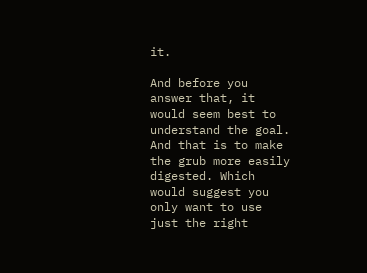it.

And before you answer that, it would seem best to understand the goal. And that is to make the grub more easily digested. Which would suggest you only want to use just the right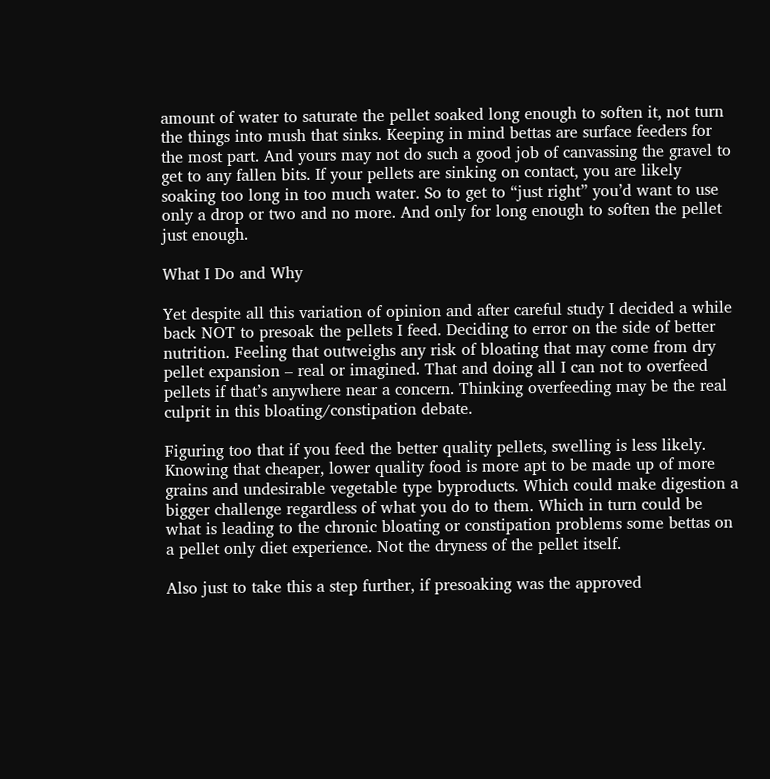amount of water to saturate the pellet soaked long enough to soften it, not turn the things into mush that sinks. Keeping in mind bettas are surface feeders for the most part. And yours may not do such a good job of canvassing the gravel to get to any fallen bits. If your pellets are sinking on contact, you are likely soaking too long in too much water. So to get to “just right” you’d want to use only a drop or two and no more. And only for long enough to soften the pellet just enough.

What I Do and Why

Yet despite all this variation of opinion and after careful study I decided a while back NOT to presoak the pellets I feed. Deciding to error on the side of better nutrition. Feeling that outweighs any risk of bloating that may come from dry pellet expansion – real or imagined. That and doing all I can not to overfeed pellets if that’s anywhere near a concern. Thinking overfeeding may be the real culprit in this bloating/constipation debate.

Figuring too that if you feed the better quality pellets, swelling is less likely. Knowing that cheaper, lower quality food is more apt to be made up of more grains and undesirable vegetable type byproducts. Which could make digestion a bigger challenge regardless of what you do to them. Which in turn could be what is leading to the chronic bloating or constipation problems some bettas on a pellet only diet experience. Not the dryness of the pellet itself.

Also just to take this a step further, if presoaking was the approved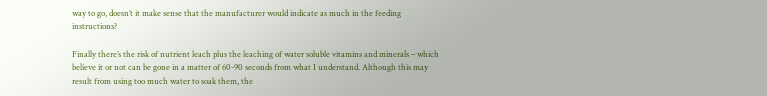way to go, doesn’t it make sense that the manufacturer would indicate as much in the feeding instructions?

Finally there’s the risk of nutrient leach plus the leaching of water soluble vitamins and minerals – which believe it or not can be gone in a matter of 60-90 seconds from what I understand. Although this may result from using too much water to soak them, the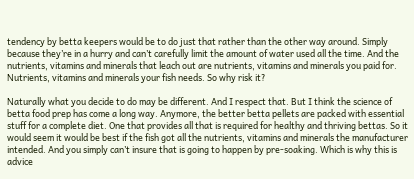tendency by betta keepers would be to do just that rather than the other way around. Simply because they’re in a hurry and can’t carefully limit the amount of water used all the time. And the nutrients, vitamins and minerals that leach out are nutrients, vitamins and minerals you paid for. Nutrients, vitamins and minerals your fish needs. So why risk it?

Naturally what you decide to do may be different. And I respect that. But I think the science of betta food prep has come a long way. Anymore, the better betta pellets are packed with essential stuff for a complete diet. One that provides all that is required for healthy and thriving bettas. So it would seem it would be best if the fish got all the nutrients, vitamins and minerals the manufacturer intended. And you simply can’t insure that is going to happen by pre-soaking. Which is why this is advice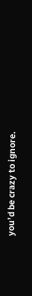you’d be crazy to ignore.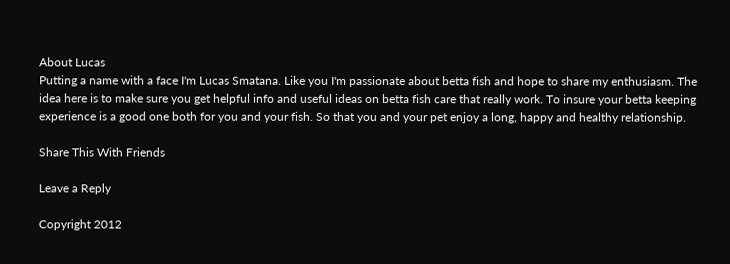About Lucas
Putting a name with a face I'm Lucas Smatana. Like you I'm passionate about betta fish and hope to share my enthusiasm. The idea here is to make sure you get helpful info and useful ideas on betta fish care that really work. To insure your betta keeping experience is a good one both for you and your fish. So that you and your pet enjoy a long, happy and healthy relationship.

Share This With Friends

Leave a Reply

Copyright 2012